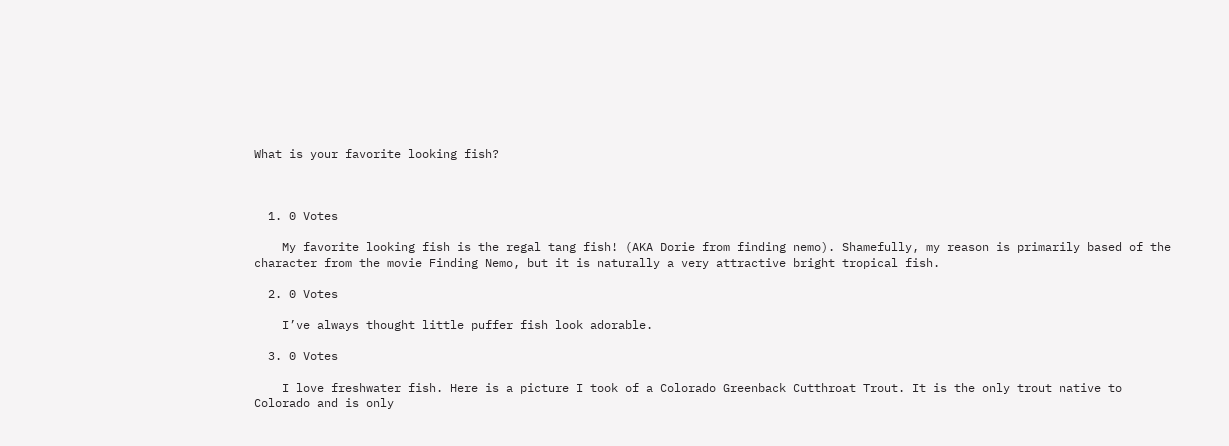What is your favorite looking fish?



  1. 0 Votes

    My favorite looking fish is the regal tang fish! (AKA Dorie from finding nemo). Shamefully, my reason is primarily based of the character from the movie Finding Nemo, but it is naturally a very attractive bright tropical fish.

  2. 0 Votes

    I’ve always thought little puffer fish look adorable.

  3. 0 Votes

    I love freshwater fish. Here is a picture I took of a Colorado Greenback Cutthroat Trout. It is the only trout native to Colorado and is only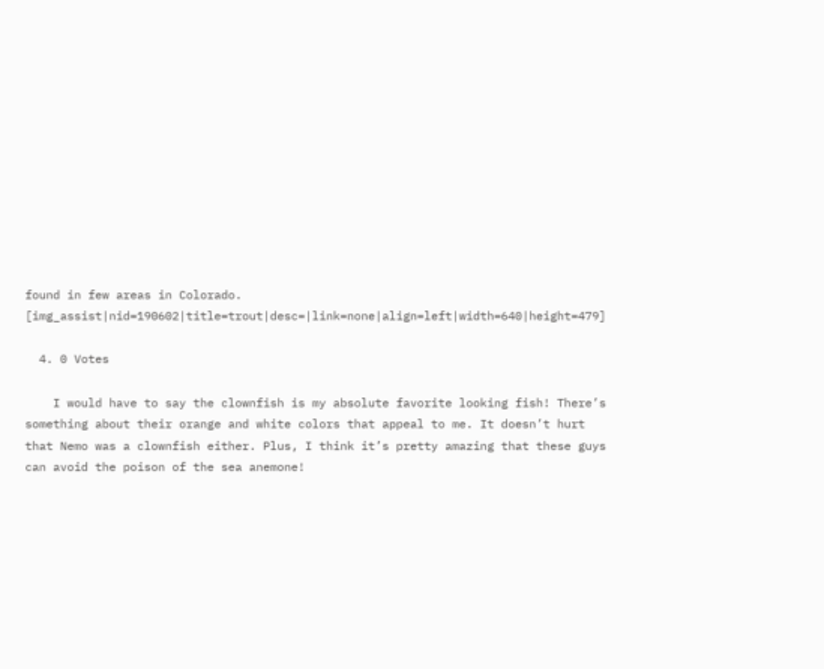found in few areas in Colorado. [img_assist|nid=190602|title=trout|desc=|link=none|align=left|width=640|height=479]

  4. 0 Votes

    I would have to say the clownfish is my absolute favorite looking fish! There’s something about their orange and white colors that appeal to me. It doesn’t hurt that Nemo was a clownfish either. Plus, I think it’s pretty amazing that these guys can avoid the poison of the sea anemone!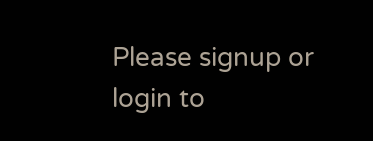Please signup or login to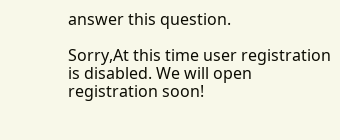answer this question.

Sorry,At this time user registration is disabled. We will open registration soon!